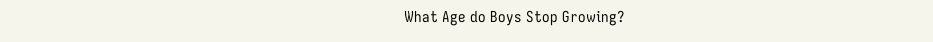What Age do Boys Stop Growing?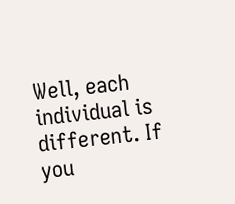Well, each individual is different. If you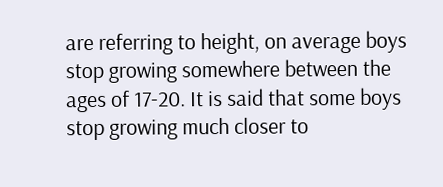are referring to height, on average boys stop growing somewhere between the ages of 17-20. It is said that some boys stop growing much closer to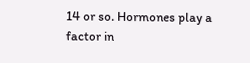14 or so. Hormones play a factor in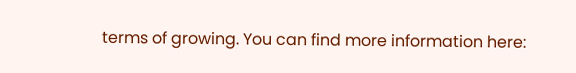terms of growing. You can find more information here: